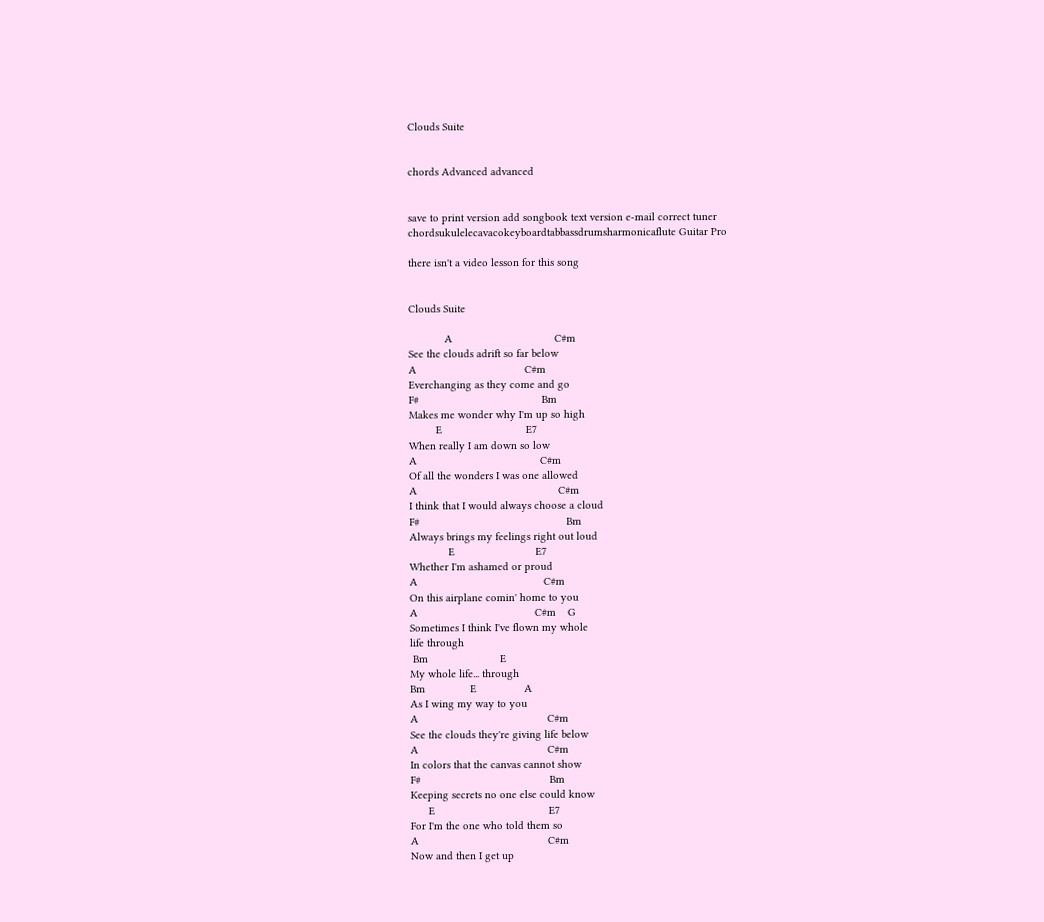Clouds Suite


chords Advanced advanced


save to print version add songbook text version e-mail correct tuner
chordsukulelecavacokeyboardtabbassdrumsharmonicaflute Guitar Pro

there isn't a video lesson for this song


Clouds Suite

            A                                  C#m
See the clouds adrift so far below
A                                    C#m
Everchanging as they come and go
F#                                         Bm
Makes me wonder why I'm up so high
         E                            E7
When really I am down so low
A                                         C#m
Of all the wonders I was one allowed
A                                               C#m
I think that I would always choose a cloud
F#                                                 Bm
Always brings my feelings right out loud
             E                           E7
Whether I'm ashamed or proud
A                                          C#m
On this airplane comin' home to you
A                                       C#m    G
Sometimes I think I've flown my whole
life through
 Bm                        E
My whole life... through
Bm               E                A
As I wing my way to you
A                                           C#m
See the clouds they're giving life below
A                                           C#m
In colors that the canvas cannot show
F#                                           Bm
Keeping secrets no one else could know
      E                                      E7
For I'm the one who told them so
A                                           C#m
Now and then I get up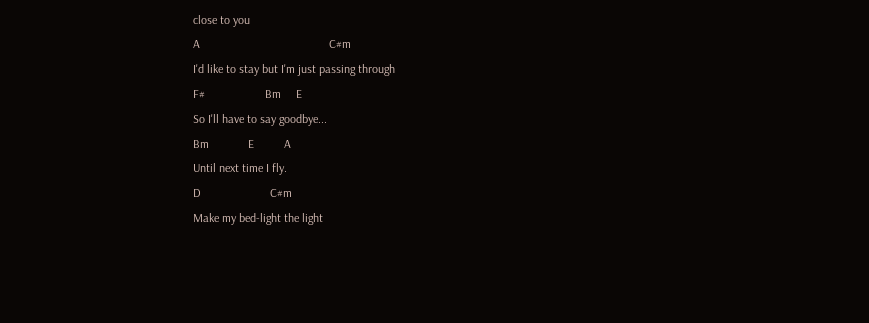close to you
A                                           C#m
I'd like to stay but I'm just passing through
F#                    Bm     E
So I'll have to say goodbye...
Bm             E          A
Until next time I fly.
D                       C#m
Make my bed-light the light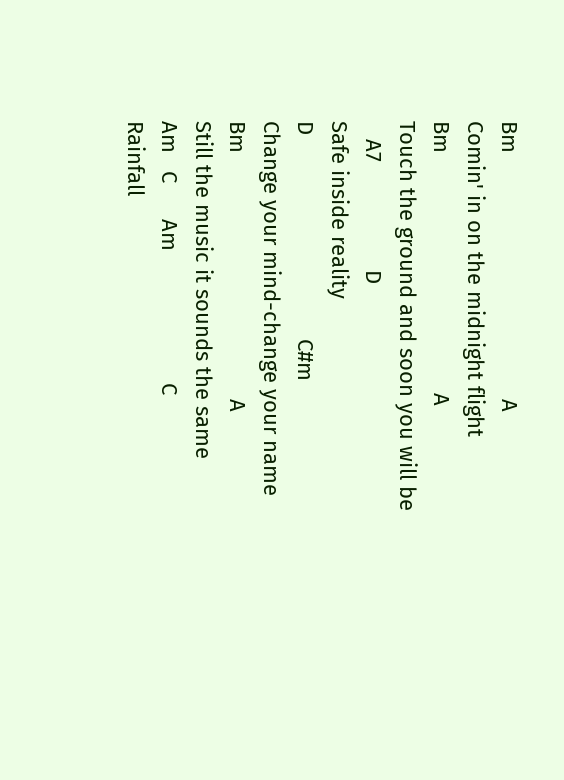Bm                                         A
Comin' in on the midnight flight
Bm                                        A
Touch the ground and soon you will be
   A7                  D
Safe inside reality
D                                  C#m
Change your mind-change your name
Bm                                         A
Still the music it sounds the same
Am   C      Am                      C
Rainfall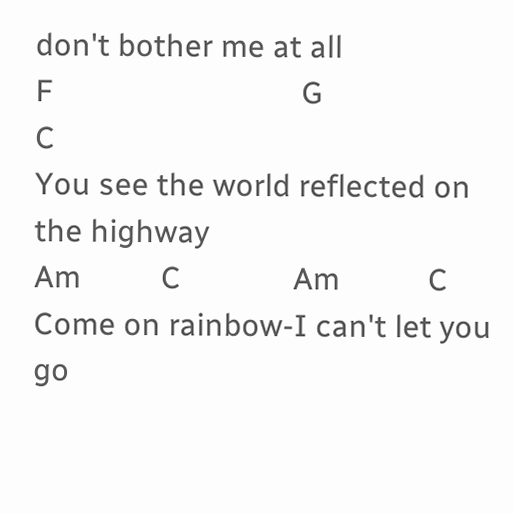don't bother me at all
F                               G                           C
You see the world reflected on the highway
Am          C              Am           C
Come on rainbow-I can't let you go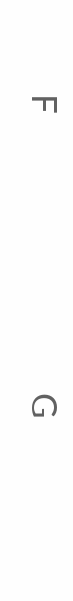F                               G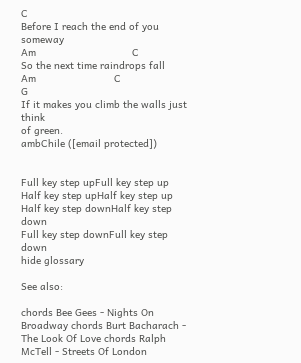C
Before I reach the end of you someway
Am                                C
So the next time raindrops fall
Am                          C                      G
If it makes you climb the walls just think
of green.
ambChile ([email protected])


Full key step upFull key step up
Half key step upHalf key step up
Half key step downHalf key step down
Full key step downFull key step down
hide glossary

See also:

chords Bee Gees - Nights On Broadway chords Burt Bacharach - The Look Of Love chords Ralph McTell - Streets Of London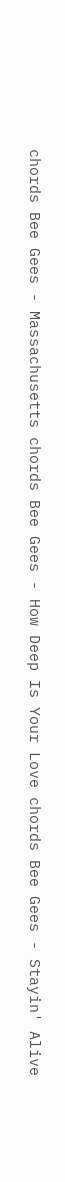chords Bee Gees - Massachusetts chords Bee Gees - How Deep Is Your Love chords Bee Gees - Stayin' Alive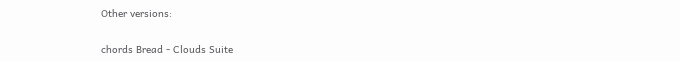Other versions:

chords Bread - Clouds Suite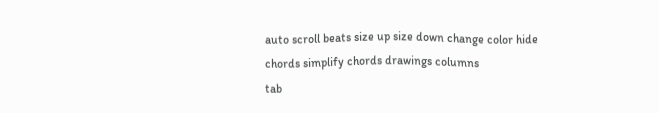auto scroll beats size up size down change color hide chords simplify chords drawings columns
tab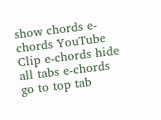show chords e-chords YouTube Clip e-chords hide all tabs e-chords go to top tab